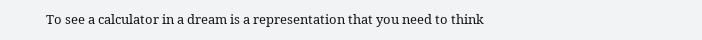To see a calculator in a dream is a representation that you need to think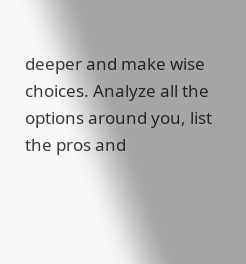deeper and make wise choices. Analyze all the options around you, list the pros and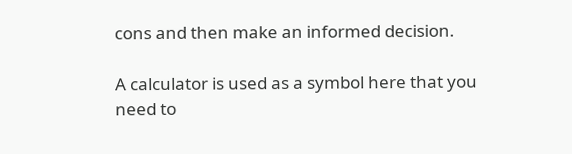cons and then make an informed decision.

A calculator is used as a symbol here that you need to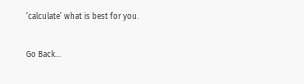‘calculate’ what is best for you.

Go Back...